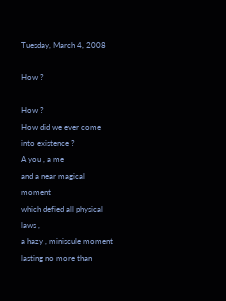Tuesday, March 4, 2008

How ?

How ?
How did we ever come into existence ?
A you , a me
and a near magical moment
which defied all physical laws ,
a hazy , miniscule moment
lasting no more than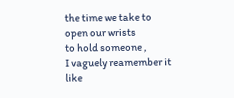the time we take to
open our wrists
to hold someone ,
I vaguely reamember it
like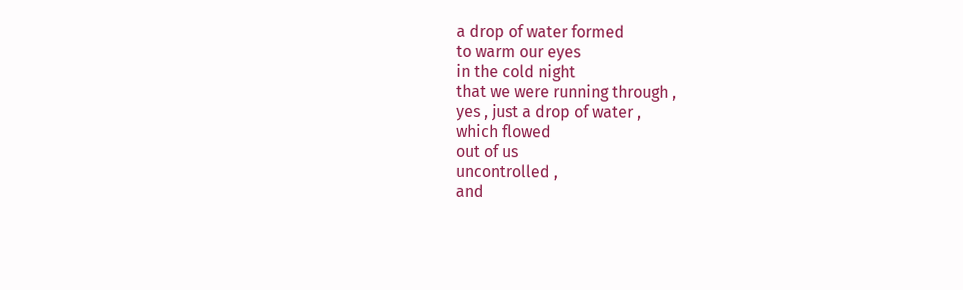a drop of water formed
to warm our eyes
in the cold night
that we were running through ,
yes , just a drop of water ,
which flowed
out of us
uncontrolled ,
and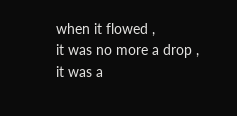when it flowed ,
it was no more a drop ,
it was a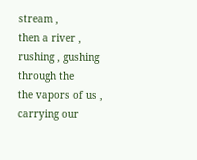stream ,
then a river ,
rushing , gushing
through the
the vapors of us ,
carrying our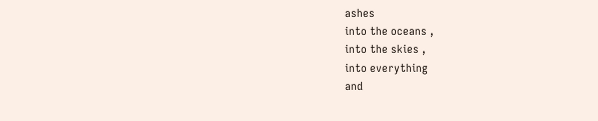ashes
into the oceans ,
into the skies ,
into everything
and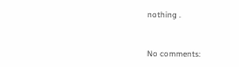nothing .


No comments: